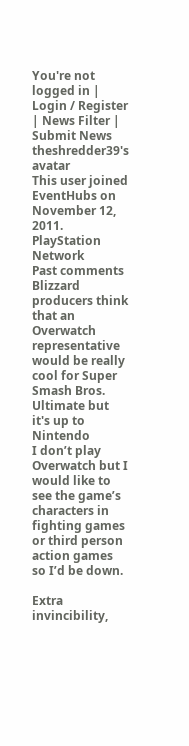You're not logged in | Login / Register | News Filter | Submit News
theshredder39's avatar
This user joined EventHubs on November 12, 2011.
PlayStation Network
Past comments
Blizzard producers think that an Overwatch representative would be really cool for Super Smash Bros. Ultimate but it's up to Nintendo
I don’t play Overwatch but I would like to see the game’s characters in fighting games or third person action games so I’d be down.

Extra invincibility,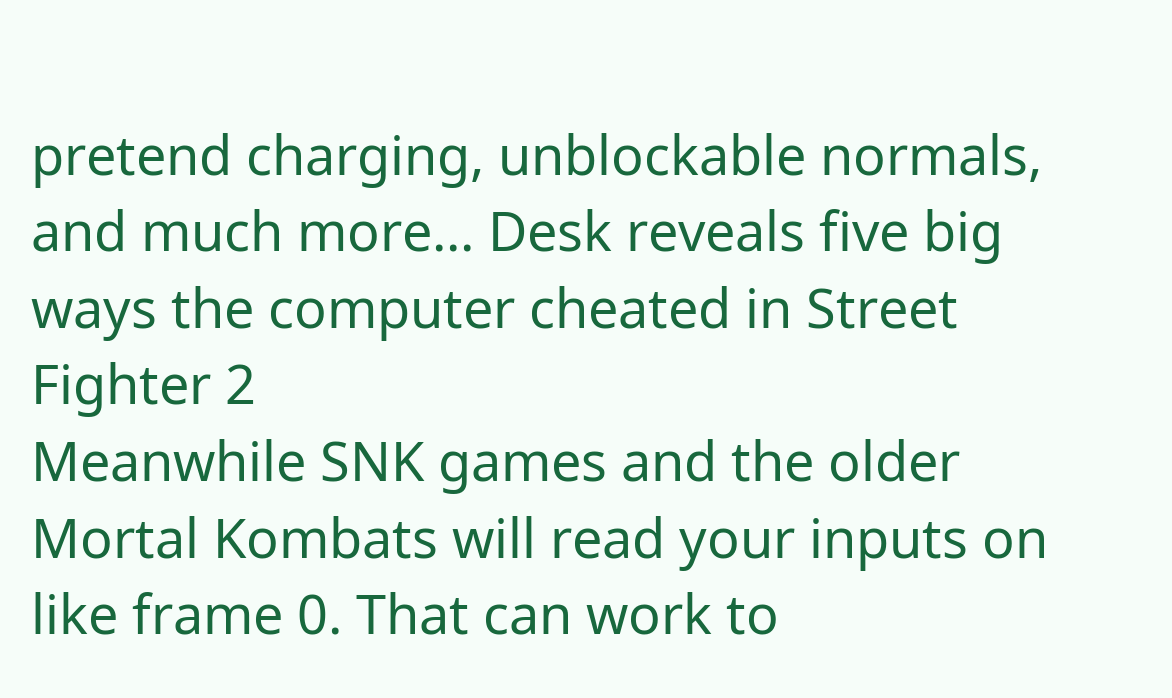pretend charging, unblockable normals, and much more... Desk reveals five big ways the computer cheated in Street Fighter 2
Meanwhile SNK games and the older Mortal Kombats will read your inputs on like frame 0. That can work to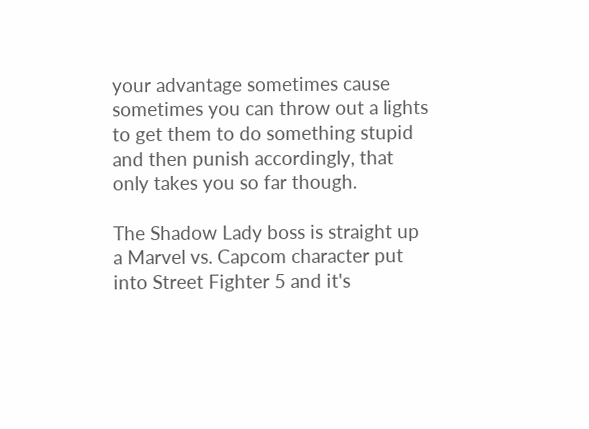your advantage sometimes cause sometimes you can throw out a lights to get them to do something stupid and then punish accordingly, that only takes you so far though.

The Shadow Lady boss is straight up a Marvel vs. Capcom character put into Street Fighter 5 and it's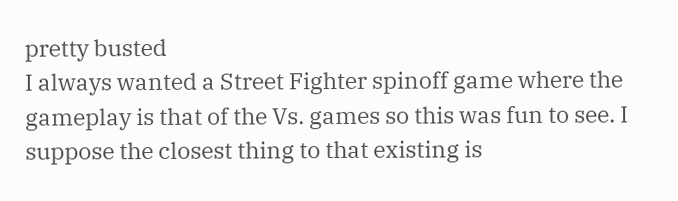pretty busted
I always wanted a Street Fighter spinoff game where the gameplay is that of the Vs. games so this was fun to see. I suppose the closest thing to that existing is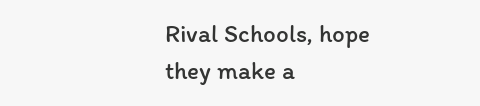Rival Schools, hope they make a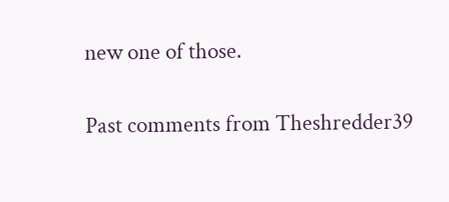new one of those.

Past comments from Theshredder39